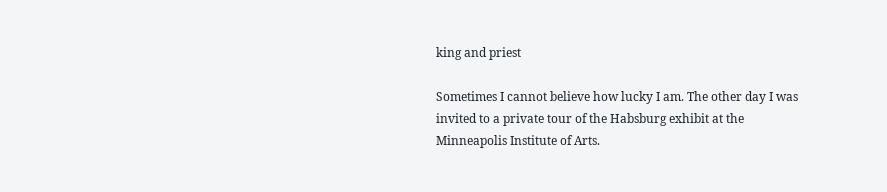king and priest

Sometimes I cannot believe how lucky I am. The other day I was invited to a private tour of the Habsburg exhibit at the Minneapolis Institute of Arts.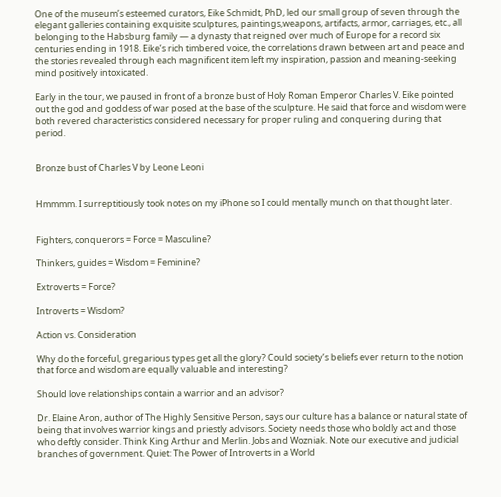One of the museum’s esteemed curators, Eike Schmidt, PhD, led our small group of seven through the elegant galleries containing exquisite sculptures, paintings,weapons, artifacts, armor, carriages, etc., all belonging to the Habsburg family — a dynasty that reigned over much of Europe for a record six centuries ending in 1918. Eike’s rich timbered voice, the correlations drawn between art and peace and the stories revealed through each magnificent item left my inspiration, passion and meaning-seeking mind positively intoxicated.

Early in the tour, we paused in front of a bronze bust of Holy Roman Emperor Charles V. Eike pointed out the god and goddess of war posed at the base of the sculpture. He said that force and wisdom were both revered characteristics considered necessary for proper ruling and conquering during that period.


Bronze bust of Charles V by Leone Leoni


Hmmmm. I surreptitiously took notes on my iPhone so I could mentally munch on that thought later.


Fighters, conquerors = Force = Masculine?

Thinkers, guides = Wisdom = Feminine?

Extroverts = Force?

Introverts = Wisdom?

Action vs. Consideration

Why do the forceful, gregarious types get all the glory? Could society’s beliefs ever return to the notion that force and wisdom are equally valuable and interesting?

Should love relationships contain a warrior and an advisor?

Dr. Elaine Aron, author of The Highly Sensitive Person, says our culture has a balance or natural state of being that involves warrior kings and priestly advisors. Society needs those who boldly act and those who deftly consider. Think King Arthur and Merlin. Jobs and Wozniak. Note our executive and judicial branches of government. Quiet: The Power of Introverts in a World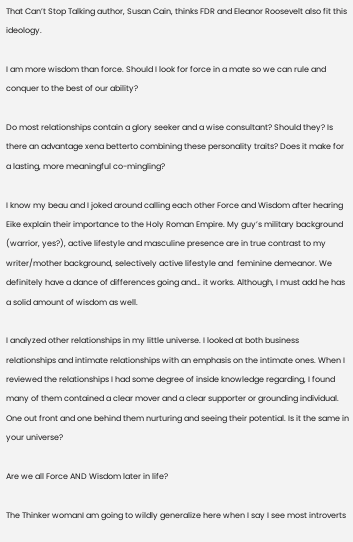That Can’t Stop Talking author, Susan Cain, thinks FDR and Eleanor Roosevelt also fit this ideology.

I am more wisdom than force. Should I look for force in a mate so we can rule and conquer to the best of our ability?

Do most relationships contain a glory seeker and a wise consultant? Should they? Is there an advantage xena betterto combining these personality traits? Does it make for a lasting, more meaningful co-mingling?

I know my beau and I joked around calling each other Force and Wisdom after hearing Eike explain their importance to the Holy Roman Empire. My guy’s military background (warrior, yes?), active lifestyle and masculine presence are in true contrast to my writer/mother background, selectively active lifestyle and  feminine demeanor. We definitely have a dance of differences going and… it works. Although, I must add he has a solid amount of wisdom as well.

I analyzed other relationships in my little universe. I looked at both business relationships and intimate relationships with an emphasis on the intimate ones. When I reviewed the relationships I had some degree of inside knowledge regarding, I found many of them contained a clear mover and a clear supporter or grounding individual. One out front and one behind them nurturing and seeing their potential. Is it the same in your universe?

Are we all Force AND Wisdom later in life?

The Thinker womanI am going to wildly generalize here when I say I see most introverts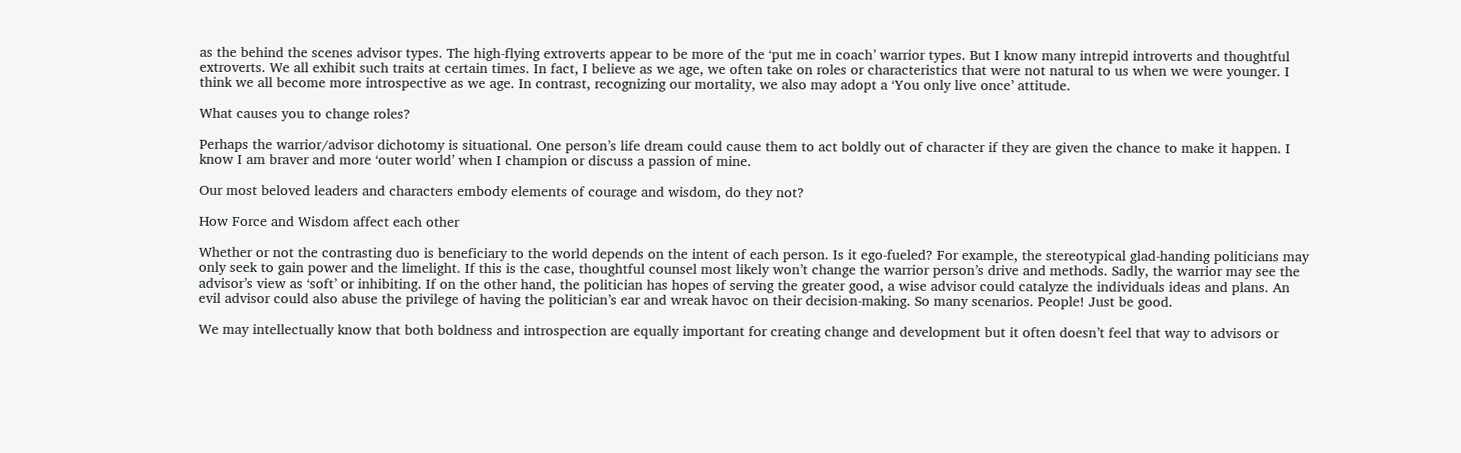as the behind the scenes advisor types. The high-flying extroverts appear to be more of the ‘put me in coach’ warrior types. But I know many intrepid introverts and thoughtful extroverts. We all exhibit such traits at certain times. In fact, I believe as we age, we often take on roles or characteristics that were not natural to us when we were younger. I think we all become more introspective as we age. In contrast, recognizing our mortality, we also may adopt a ‘You only live once’ attitude.

What causes you to change roles?

Perhaps the warrior/advisor dichotomy is situational. One person’s life dream could cause them to act boldly out of character if they are given the chance to make it happen. I know I am braver and more ‘outer world’ when I champion or discuss a passion of mine.

Our most beloved leaders and characters embody elements of courage and wisdom, do they not?

How Force and Wisdom affect each other

Whether or not the contrasting duo is beneficiary to the world depends on the intent of each person. Is it ego-fueled? For example, the stereotypical glad-handing politicians may only seek to gain power and the limelight. If this is the case, thoughtful counsel most likely won’t change the warrior person’s drive and methods. Sadly, the warrior may see the advisor’s view as ‘soft’ or inhibiting. If on the other hand, the politician has hopes of serving the greater good, a wise advisor could catalyze the individuals ideas and plans. An evil advisor could also abuse the privilege of having the politician’s ear and wreak havoc on their decision-making. So many scenarios. People! Just be good.

We may intellectually know that both boldness and introspection are equally important for creating change and development but it often doesn’t feel that way to advisors or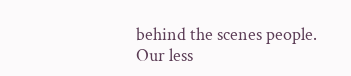behind the scenes people. Our less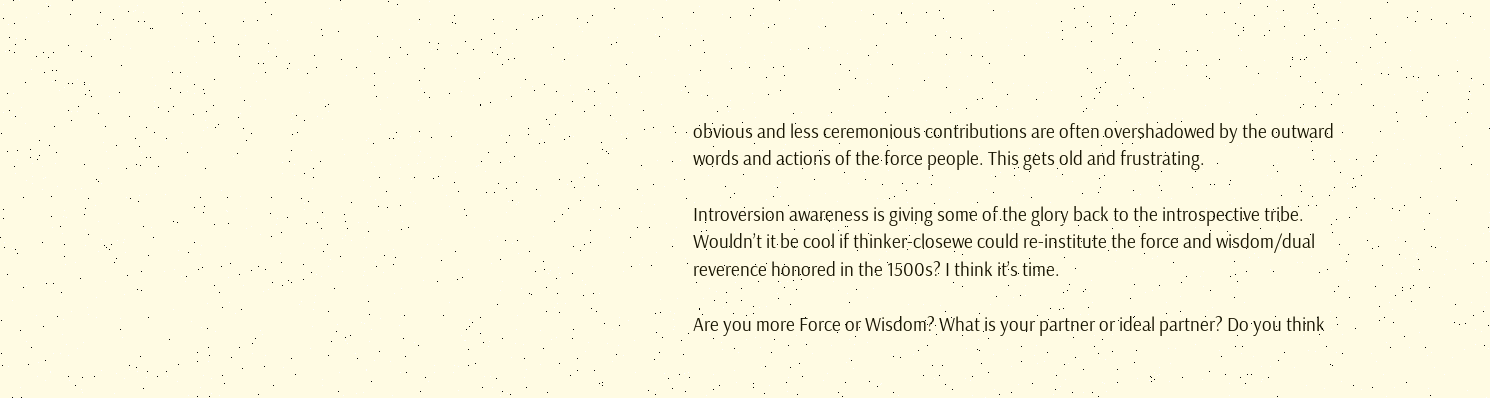obvious and less ceremonious contributions are often overshadowed by the outward words and actions of the force people. This gets old and frustrating.

Introversion awareness is giving some of the glory back to the introspective tribe. Wouldn’t it be cool if thinker-closewe could re-institute the force and wisdom/dual reverence honored in the 1500s? I think it’s time.

Are you more Force or Wisdom? What is your partner or ideal partner? Do you think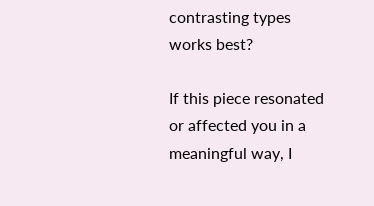contrasting types works best?

If this piece resonated or affected you in a meaningful way, I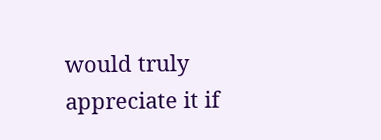would truly appreciate it if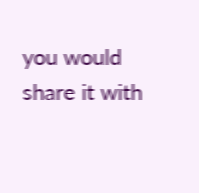you would share it with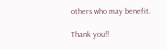others who may benefit.

Thank you!!